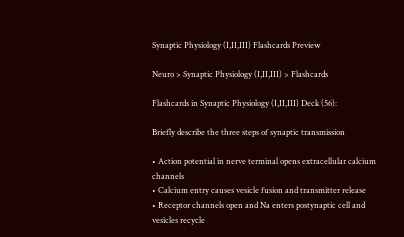Synaptic Physiology (I,II,III) Flashcards Preview

Neuro > Synaptic Physiology (I,II,III) > Flashcards

Flashcards in Synaptic Physiology (I,II,III) Deck (56):

Briefly describe the three steps of synaptic transmission

• Action potential in nerve terminal opens extracellular calcium channels
• Calcium entry causes vesicle fusion and transmitter release
• Receptor channels open and Na enters postynaptic cell and vesicles recycle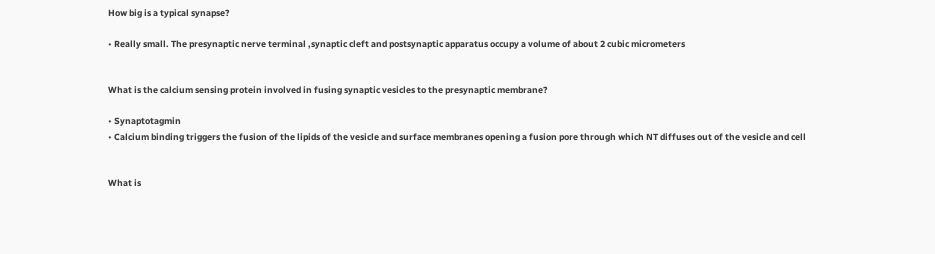How big is a typical synapse?

• Really small. The presynaptic nerve terminal ,synaptic cleft and postsynaptic apparatus occupy a volume of about 2 cubic micrometers


What is the calcium sensing protein involved in fusing synaptic vesicles to the presynaptic membrane?

• Synaptotagmin
• Calcium binding triggers the fusion of the lipids of the vesicle and surface membranes opening a fusion pore through which NT diffuses out of the vesicle and cell


What is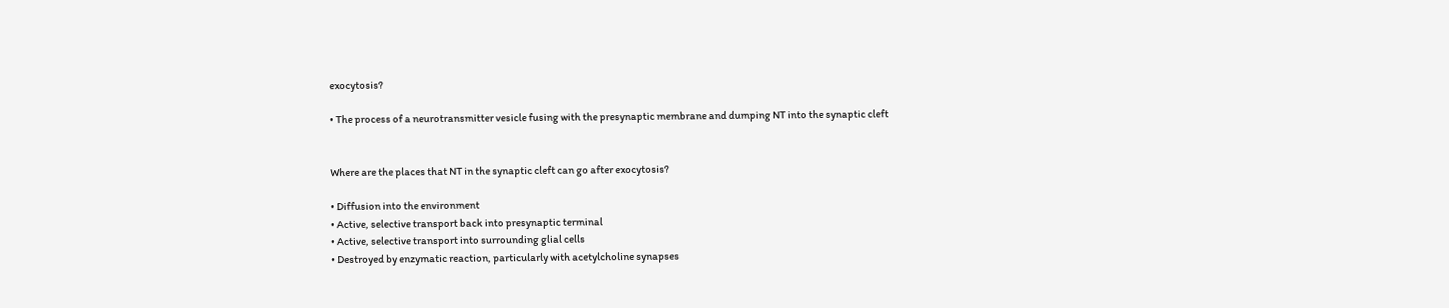exocytosis?

• The process of a neurotransmitter vesicle fusing with the presynaptic membrane and dumping NT into the synaptic cleft


Where are the places that NT in the synaptic cleft can go after exocytosis?

• Diffusion into the environment
• Active, selective transport back into presynaptic terminal
• Active, selective transport into surrounding glial cells
• Destroyed by enzymatic reaction, particularly with acetylcholine synapses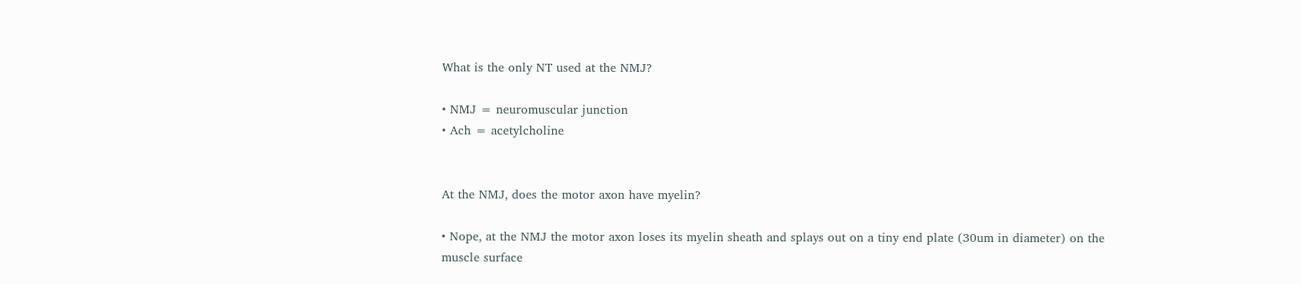What is the only NT used at the NMJ?

• NMJ = neuromuscular junction
• Ach = acetylcholine


At the NMJ, does the motor axon have myelin?

• Nope, at the NMJ the motor axon loses its myelin sheath and splays out on a tiny end plate (30um in diameter) on the muscle surface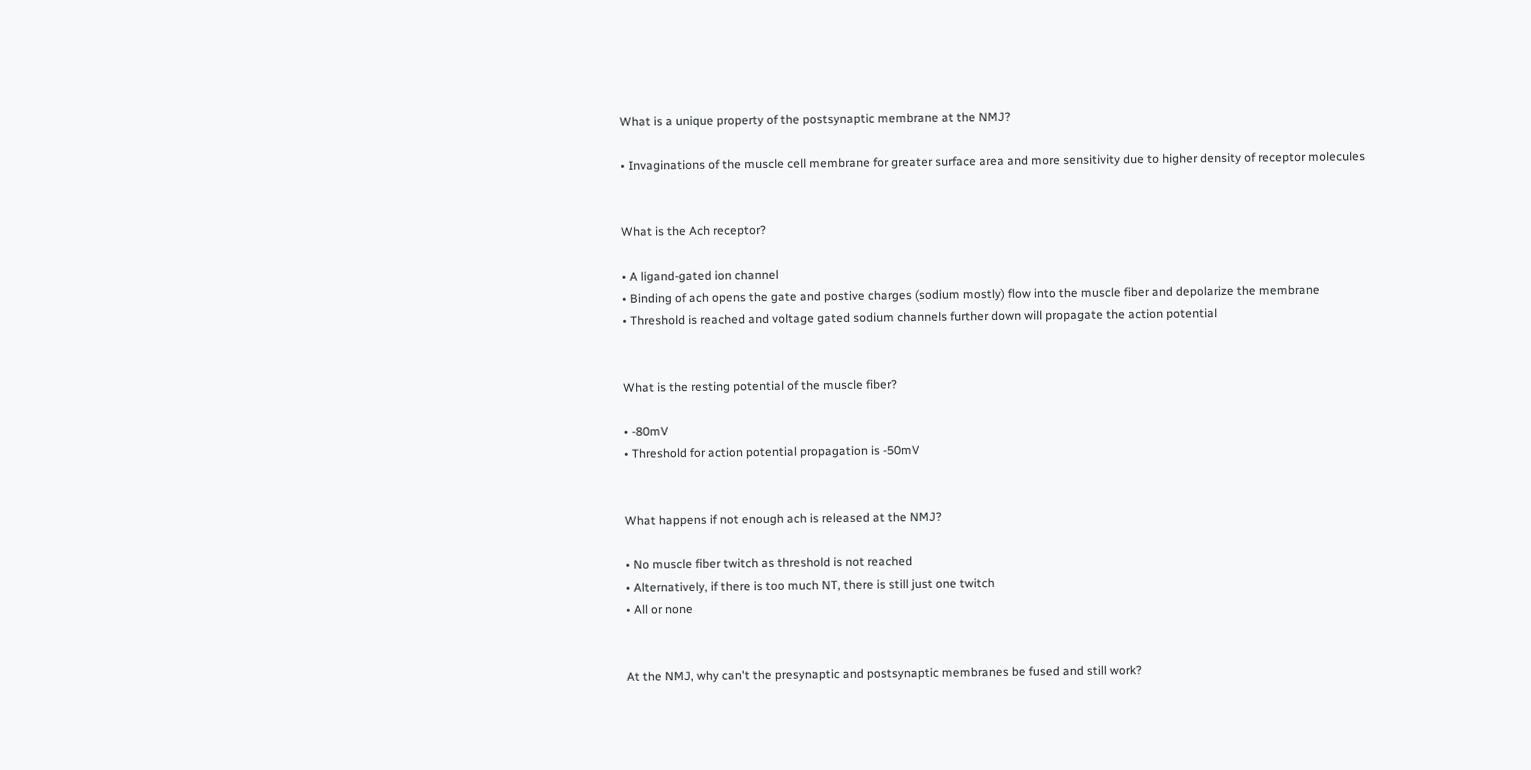What is a unique property of the postsynaptic membrane at the NMJ?

• Invaginations of the muscle cell membrane for greater surface area and more sensitivity due to higher density of receptor molecules


What is the Ach receptor?

• A ligand-gated ion channel
• Binding of ach opens the gate and postive charges (sodium mostly) flow into the muscle fiber and depolarize the membrane
• Threshold is reached and voltage gated sodium channels further down will propagate the action potential


What is the resting potential of the muscle fiber?

• -80mV
• Threshold for action potential propagation is -50mV


What happens if not enough ach is released at the NMJ?

• No muscle fiber twitch as threshold is not reached
• Alternatively, if there is too much NT, there is still just one twitch
• All or none


At the NMJ, why can't the presynaptic and postsynaptic membranes be fused and still work?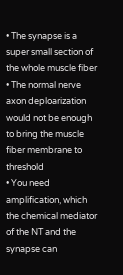• The synapse is a super small section of the whole muscle fiber
• The normal nerve axon deploarization would not be enough to bring the muscle fiber membrane to threshold
• You need amplification, which the chemical mediator of the NT and the synapse can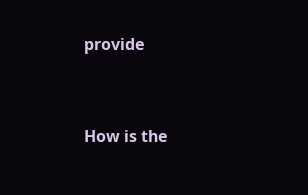provide


How is the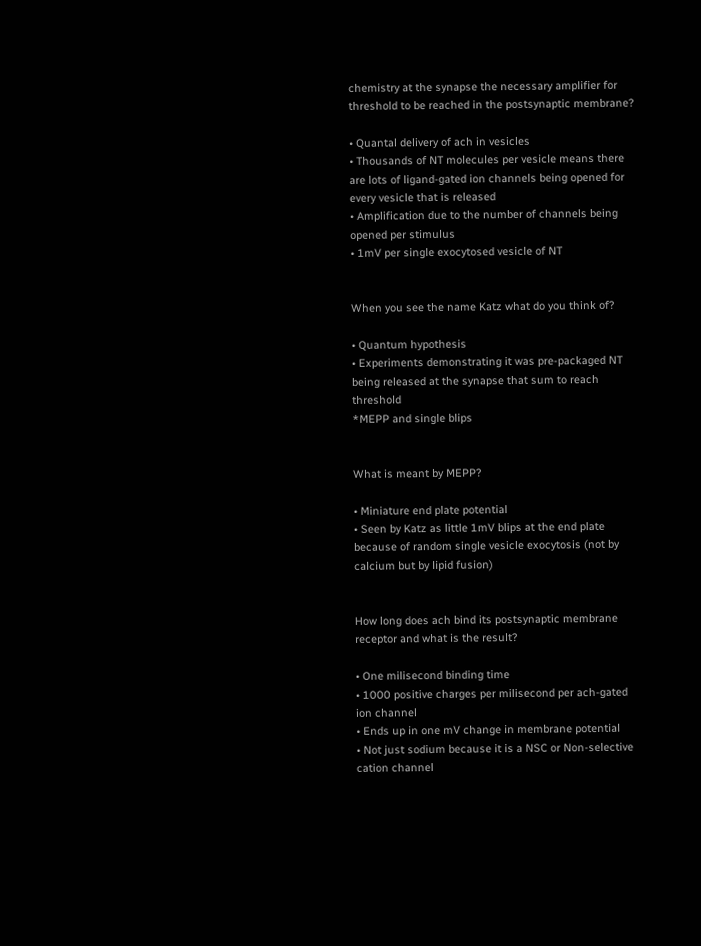chemistry at the synapse the necessary amplifier for threshold to be reached in the postsynaptic membrane?

• Quantal delivery of ach in vesicles
• Thousands of NT molecules per vesicle means there are lots of ligand-gated ion channels being opened for every vesicle that is released
• Amplification due to the number of channels being opened per stimulus
• 1mV per single exocytosed vesicle of NT


When you see the name Katz what do you think of?

• Quantum hypothesis
• Experiments demonstrating it was pre-packaged NT being released at the synapse that sum to reach threshold
*MEPP and single blips


What is meant by MEPP?

• Miniature end plate potential
• Seen by Katz as little 1mV blips at the end plate because of random single vesicle exocytosis (not by calcium but by lipid fusion)


How long does ach bind its postsynaptic membrane receptor and what is the result?

• One milisecond binding time
• 1000 positive charges per milisecond per ach-gated ion channel
• Ends up in one mV change in membrane potential
• Not just sodium because it is a NSC or Non-selective cation channel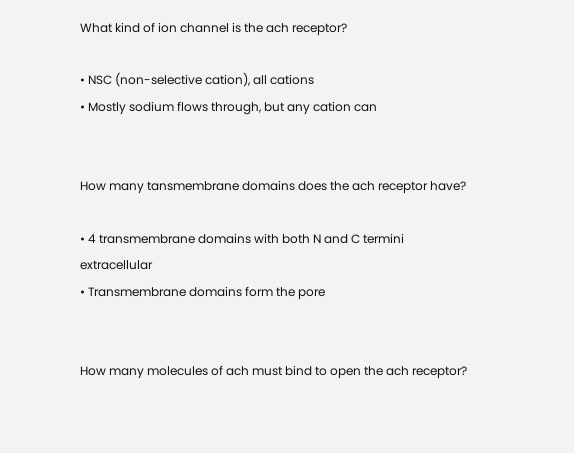What kind of ion channel is the ach receptor?

• NSC (non-selective cation), all cations
• Mostly sodium flows through, but any cation can


How many tansmembrane domains does the ach receptor have?

• 4 transmembrane domains with both N and C termini extracellular
• Transmembrane domains form the pore


How many molecules of ach must bind to open the ach receptor?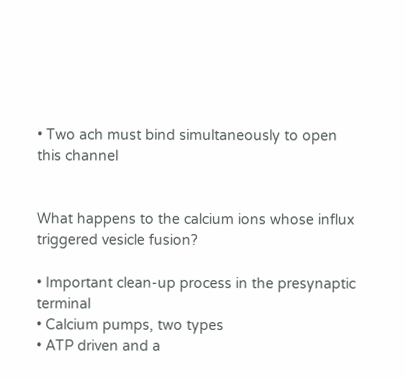• Two ach must bind simultaneously to open this channel


What happens to the calcium ions whose influx triggered vesicle fusion?

• Important clean-up process in the presynaptic terminal
• Calcium pumps, two types
• ATP driven and a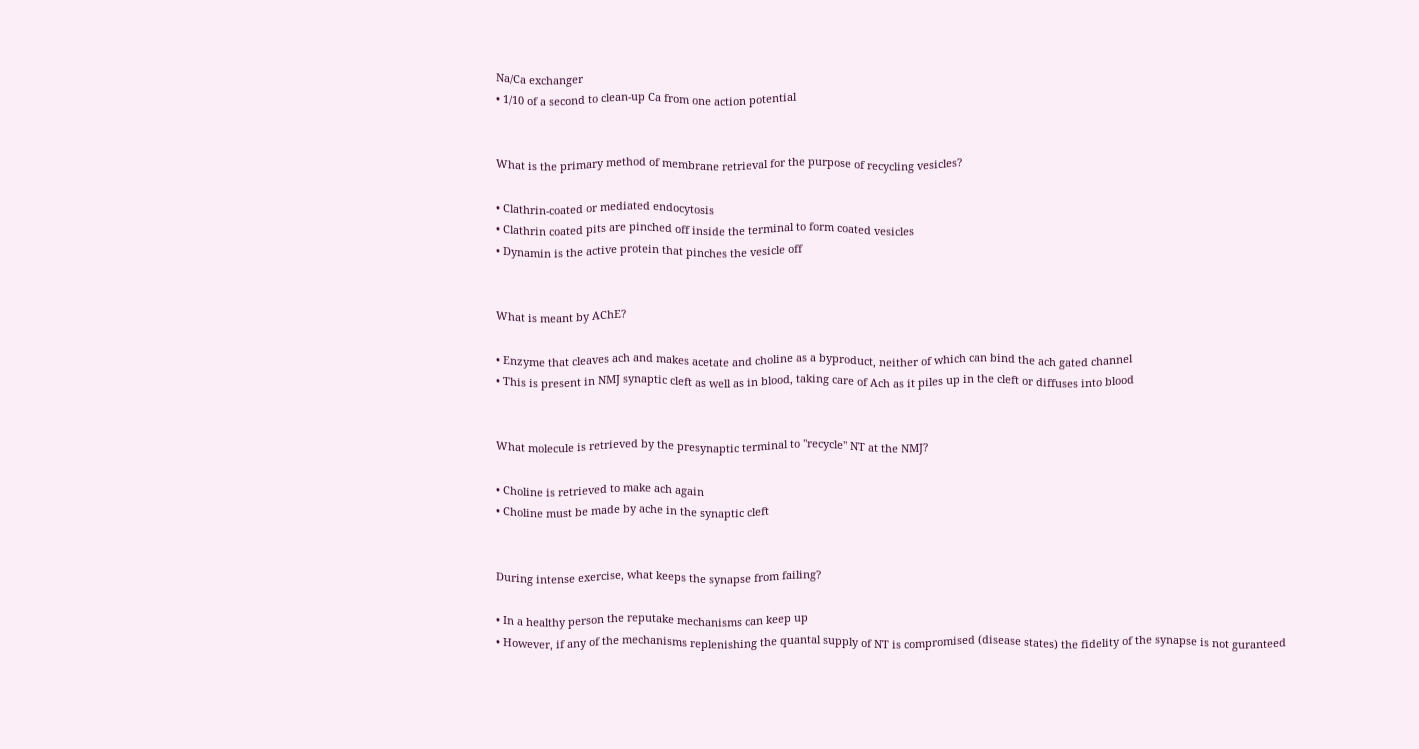Na/Ca exchanger
• 1/10 of a second to clean-up Ca from one action potential


What is the primary method of membrane retrieval for the purpose of recycling vesicles?

• Clathrin-coated or mediated endocytosis
• Clathrin coated pits are pinched off inside the terminal to form coated vesicles
• Dynamin is the active protein that pinches the vesicle off


What is meant by AChE?

• Enzyme that cleaves ach and makes acetate and choline as a byproduct, neither of which can bind the ach gated channel
• This is present in NMJ synaptic cleft as well as in blood, taking care of Ach as it piles up in the cleft or diffuses into blood


What molecule is retrieved by the presynaptic terminal to "recycle" NT at the NMJ?

• Choline is retrieved to make ach again
• Choline must be made by ache in the synaptic cleft


During intense exercise, what keeps the synapse from failing?

• In a healthy person the reputake mechanisms can keep up
• However, if any of the mechanisms replenishing the quantal supply of NT is compromised (disease states) the fidelity of the synapse is not guranteed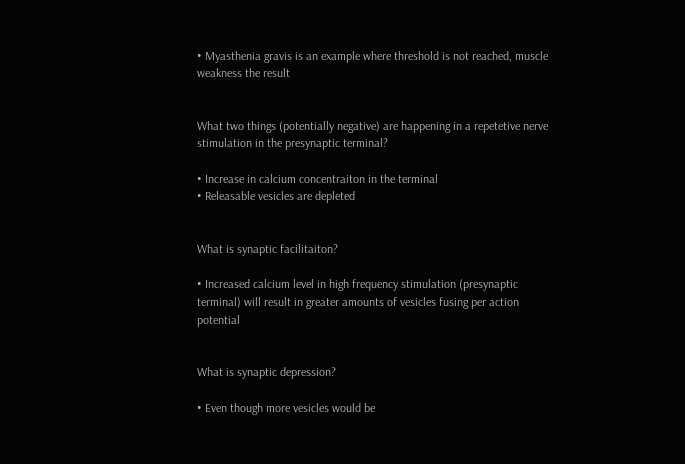• Myasthenia gravis is an example where threshold is not reached, muscle weakness the result


What two things (potentially negative) are happening in a repetetive nerve stimulation in the presynaptic terminal?

• Increase in calcium concentraiton in the terminal
• Releasable vesicles are depleted


What is synaptic facilitaiton?

• Increased calcium level in high frequency stimulation (presynaptic terminal) will result in greater amounts of vesicles fusing per action potential


What is synaptic depression?

• Even though more vesicles would be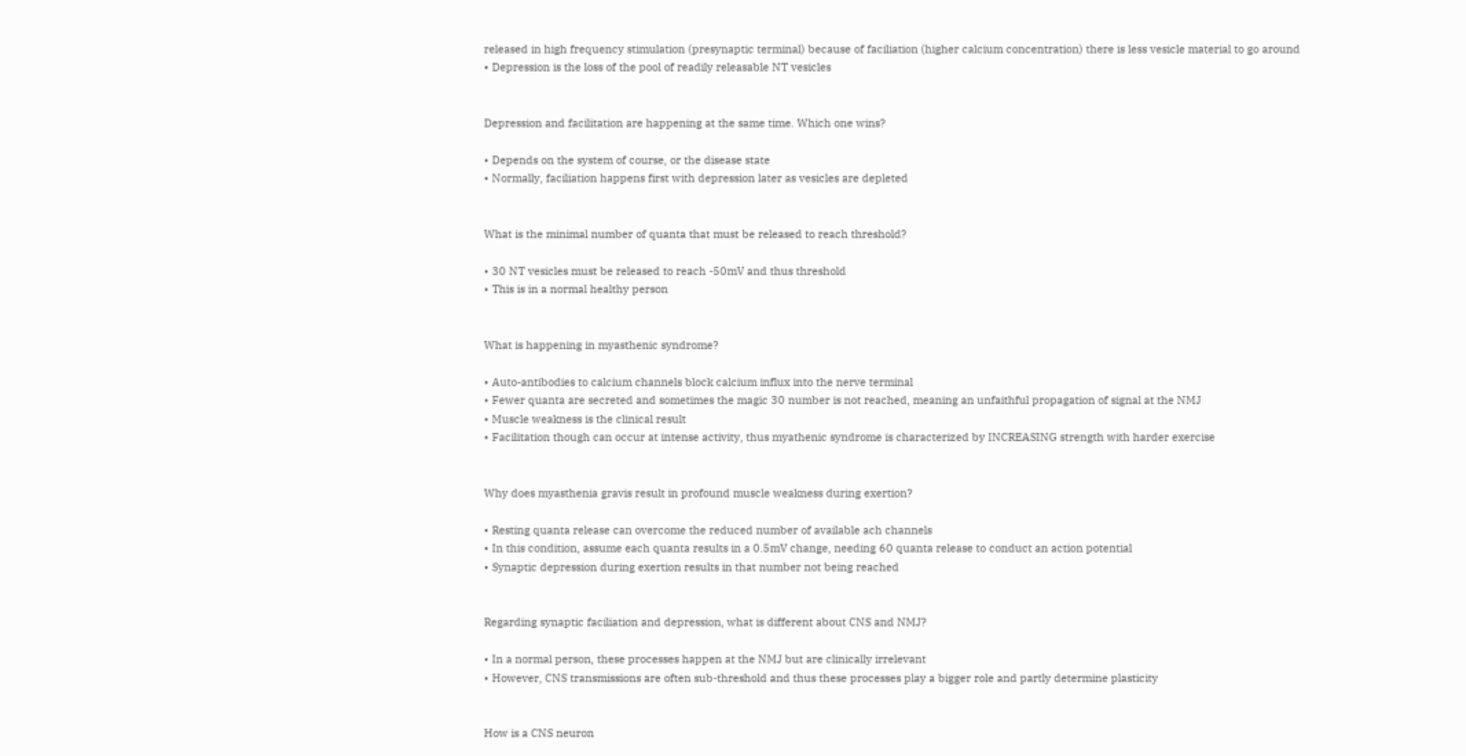released in high frequency stimulation (presynaptic terminal) because of faciliation (higher calcium concentration) there is less vesicle material to go around
• Depression is the loss of the pool of readily releasable NT vesicles


Depression and facilitation are happening at the same time. Which one wins?

• Depends on the system of course, or the disease state
• Normally, faciliation happens first with depression later as vesicles are depleted


What is the minimal number of quanta that must be released to reach threshold?

• 30 NT vesicles must be released to reach -50mV and thus threshold
• This is in a normal healthy person


What is happening in myasthenic syndrome?

• Auto-antibodies to calcium channels block calcium influx into the nerve terminal
• Fewer quanta are secreted and sometimes the magic 30 number is not reached, meaning an unfaithful propagation of signal at the NMJ
• Muscle weakness is the clinical result
• Facilitation though can occur at intense activity, thus myathenic syndrome is characterized by INCREASING strength with harder exercise


Why does myasthenia gravis result in profound muscle weakness during exertion?

• Resting quanta release can overcome the reduced number of available ach channels
• In this condition, assume each quanta results in a 0.5mV change, needing 60 quanta release to conduct an action potential
• Synaptic depression during exertion results in that number not being reached


Regarding synaptic faciliation and depression, what is different about CNS and NMJ?

• In a normal person, these processes happen at the NMJ but are clinically irrelevant
• However, CNS transmissions are often sub-threshold and thus these processes play a bigger role and partly determine plasticity


How is a CNS neuron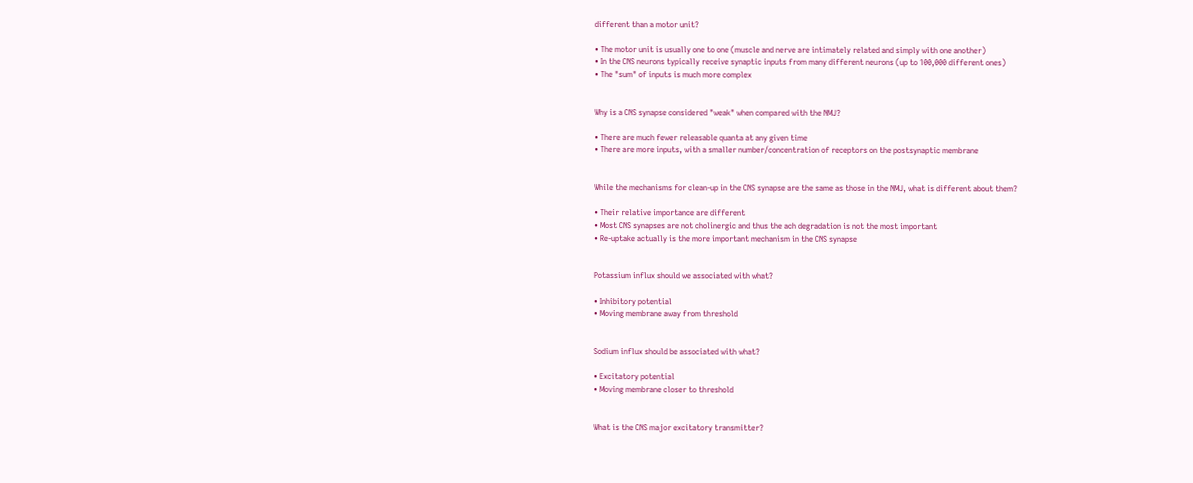different than a motor unit?

• The motor unit is usually one to one (muscle and nerve are intimately related and simply with one another)
• In the CNS neurons typically receive synaptic inputs from many different neurons (up to 100,000 different ones)
• The "sum" of inputs is much more complex


Why is a CNS synapse considered "weak" when compared with the NMJ?

• There are much fewer releasable quanta at any given time
• There are more inputs, with a smaller number/concentration of receptors on the postsynaptic membrane


While the mechanisms for clean-up in the CNS synapse are the same as those in the NMJ, what is different about them?

• Their relative importance are different
• Most CNS synapses are not cholinergic and thus the ach degradation is not the most important
• Re-uptake actually is the more important mechanism in the CNS synapse


Potassium influx should we associated with what?

• Inhibitory potential
• Moving membrane away from threshold


Sodium influx should be associated with what?

• Excitatory potential
• Moving membrane closer to threshold


What is the CNS major excitatory transmitter?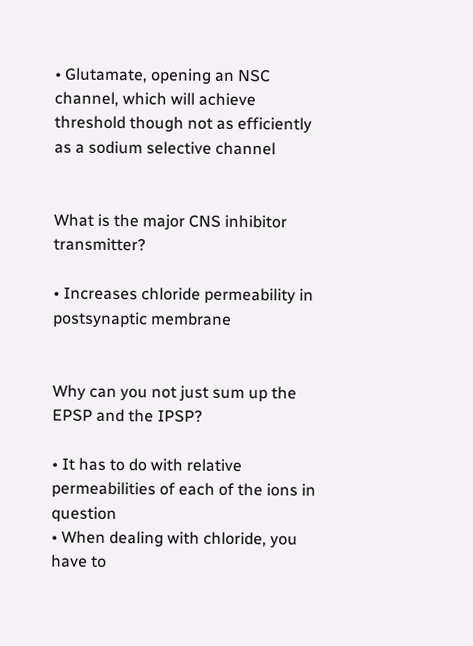• Glutamate, opening an NSC channel, which will achieve threshold though not as efficiently as a sodium selective channel


What is the major CNS inhibitor transmitter?

• Increases chloride permeability in postsynaptic membrane


Why can you not just sum up the EPSP and the IPSP?

• It has to do with relative permeabilities of each of the ions in question
• When dealing with chloride, you have to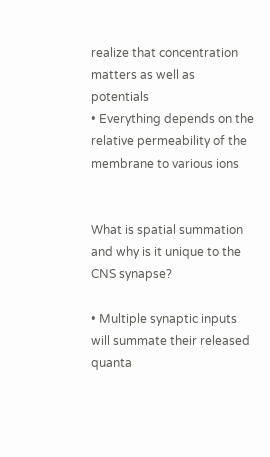realize that concentration matters as well as potentials
• Everything depends on the relative permeability of the membrane to various ions


What is spatial summation and why is it unique to the CNS synapse?

• Multiple synaptic inputs will summate their released quanta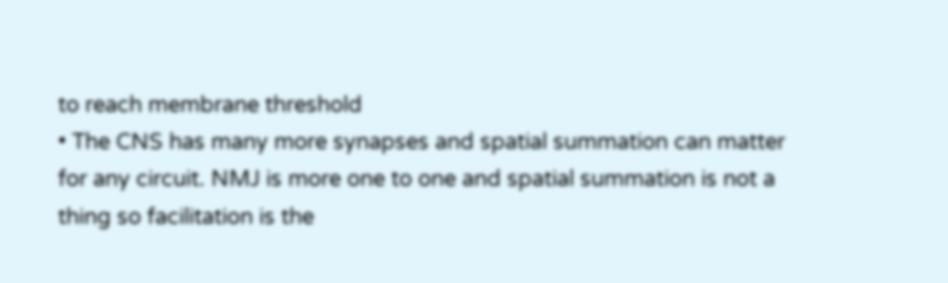to reach membrane threshold
• The CNS has many more synapses and spatial summation can matter for any circuit. NMJ is more one to one and spatial summation is not a thing so facilitation is the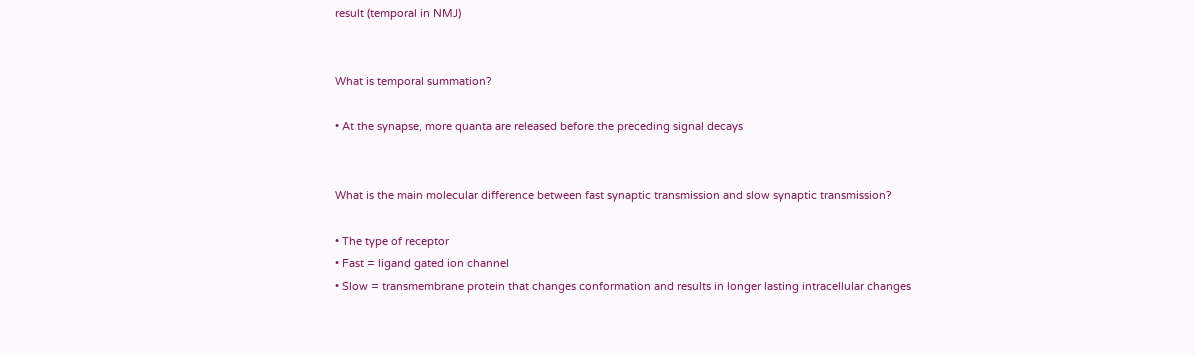result (temporal in NMJ)


What is temporal summation?

• At the synapse, more quanta are released before the preceding signal decays


What is the main molecular difference between fast synaptic transmission and slow synaptic transmission?

• The type of receptor
• Fast = ligand gated ion channel
• Slow = transmembrane protein that changes conformation and results in longer lasting intracellular changes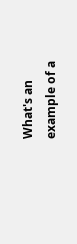What's an example of a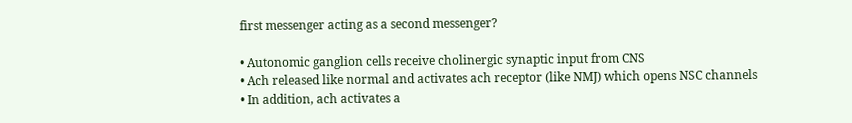first messenger acting as a second messenger?

• Autonomic ganglion cells receive cholinergic synaptic input from CNS
• Ach released like normal and activates ach receptor (like NMJ) which opens NSC channels
• In addition, ach activates a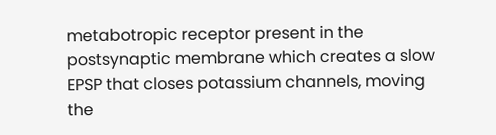metabotropic receptor present in the postsynaptic membrane which creates a slow EPSP that closes potassium channels, moving the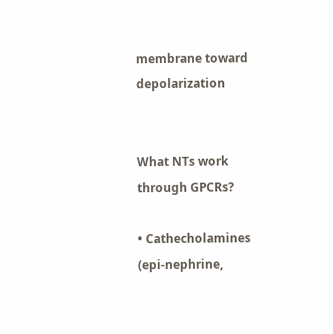membrane toward depolarization


What NTs work through GPCRs?

• Cathecholamines (epi-nephrine,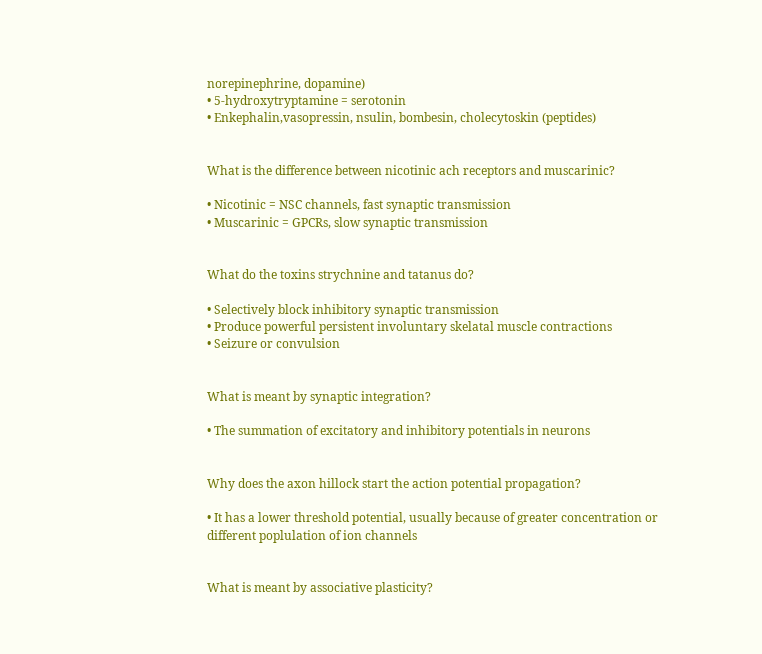norepinephrine, dopamine)
• 5-hydroxytryptamine = serotonin
• Enkephalin,vasopressin, nsulin, bombesin, cholecytoskin (peptides)


What is the difference between nicotinic ach receptors and muscarinic?

• Nicotinic = NSC channels, fast synaptic transmission
• Muscarinic = GPCRs, slow synaptic transmission


What do the toxins strychnine and tatanus do?

• Selectively block inhibitory synaptic transmission
• Produce powerful persistent involuntary skelatal muscle contractions
• Seizure or convulsion


What is meant by synaptic integration?

• The summation of excitatory and inhibitory potentials in neurons


Why does the axon hillock start the action potential propagation?

• It has a lower threshold potential, usually because of greater concentration or different poplulation of ion channels


What is meant by associative plasticity?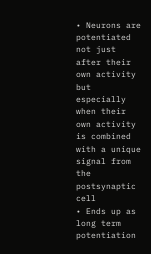• Neurons are potentiated not just after their own activity but especially when their own activity is combined with a unique signal from the postsynaptic cell
• Ends up as long term potentiation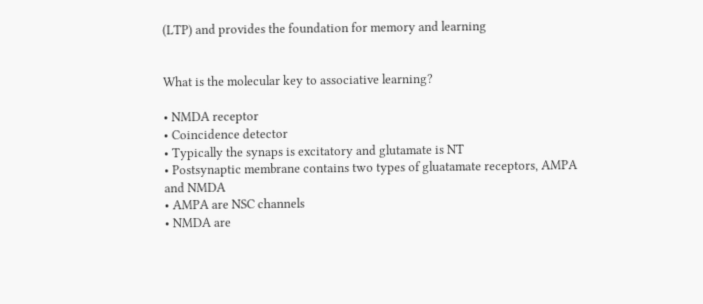(LTP) and provides the foundation for memory and learning


What is the molecular key to associative learning?

• NMDA receptor
• Coincidence detector
• Typically the synaps is excitatory and glutamate is NT
• Postsynaptic membrane contains two types of gluatamate receptors, AMPA and NMDA
• AMPA are NSC channels
• NMDA are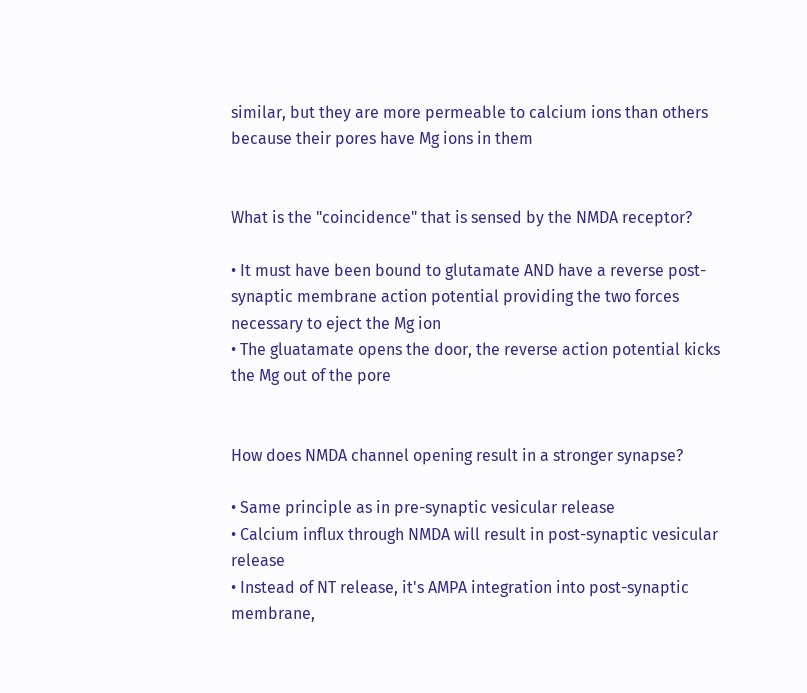similar, but they are more permeable to calcium ions than others because their pores have Mg ions in them


What is the "coincidence" that is sensed by the NMDA receptor?

• It must have been bound to glutamate AND have a reverse post-synaptic membrane action potential providing the two forces necessary to eject the Mg ion
• The gluatamate opens the door, the reverse action potential kicks the Mg out of the pore


How does NMDA channel opening result in a stronger synapse?

• Same principle as in pre-synaptic vesicular release
• Calcium influx through NMDA will result in post-synaptic vesicular release
• Instead of NT release, it's AMPA integration into post-synaptic membrane,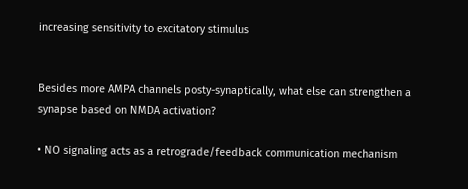increasing sensitivity to excitatory stimulus


Besides more AMPA channels posty-synaptically, what else can strengthen a synapse based on NMDA activation?

• NO signaling acts as a retrograde/feedback communication mechanism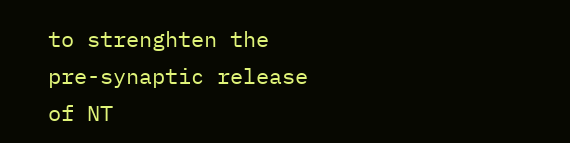to strenghten the pre-synaptic release of NT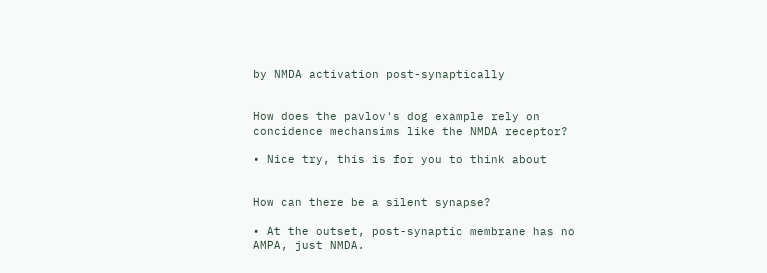by NMDA activation post-synaptically


How does the pavlov's dog example rely on concidence mechansims like the NMDA receptor?

• Nice try, this is for you to think about


How can there be a silent synapse?

• At the outset, post-synaptic membrane has no AMPA, just NMDA.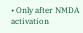• Only after NMDA activation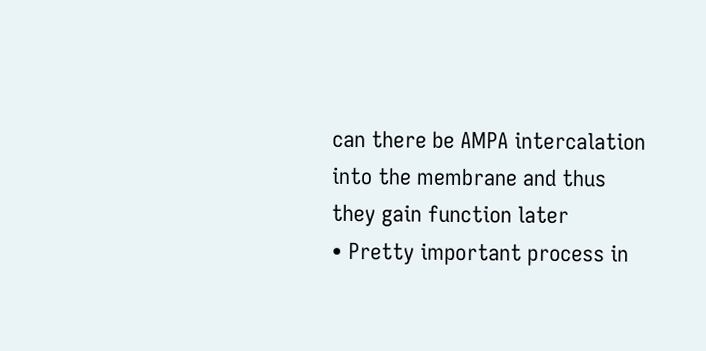can there be AMPA intercalation into the membrane and thus they gain function later
• Pretty important process in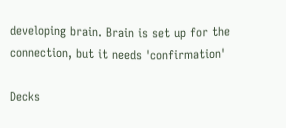developing brain. Brain is set up for the connection, but it needs 'confirmation'

Decks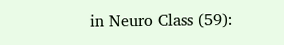in Neuro Class (59):